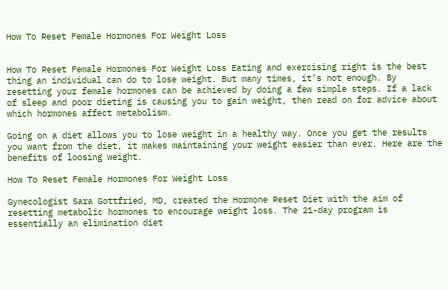How To Reset Female Hormones For Weight Loss


How To Reset Female Hormones For Weight Loss Eating and exercising right is the best thing an individual can do to lose weight. But many times, it’s not enough. By resetting your female hormones can be achieved by doing a few simple steps. If a lack of sleep and poor dieting is causing you to gain weight, then read on for advice about which hormones affect metabolism.

Going on a diet allows you to lose weight in a healthy way. Once you get the results you want from the diet, it makes maintaining your weight easier than ever. Here are the benefits of loosing weight.

How To Reset Female Hormones For Weight Loss

Gynecologist Sara Gottfried, MD, created the Hormone Reset Diet with the aim of resetting metabolic hormones to encourage weight loss. The 21-day program is essentially an elimination diet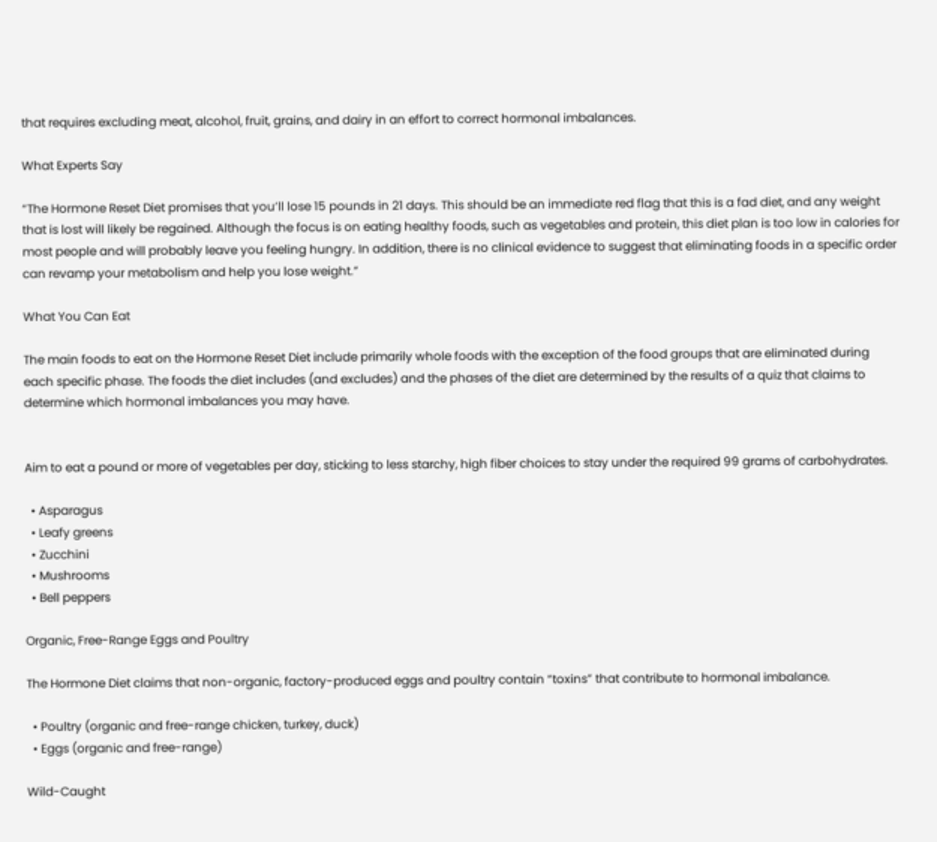that requires excluding meat, alcohol, fruit, grains, and dairy in an effort to correct hormonal imbalances.

What Experts Say

“The Hormone Reset Diet promises that you’ll lose 15 pounds in 21 days. This should be an immediate red flag that this is a fad diet, and any weight that is lost will likely be regained. Although the focus is on eating healthy foods, such as vegetables and protein, this diet plan is too low in calories for most people and will probably leave you feeling hungry. In addition, there is no clinical evidence to suggest that eliminating foods in a specific order can revamp your metabolism and help you lose weight.”

What You Can Eat

The main foods to eat on the Hormone Reset Diet include primarily whole foods with the exception of the food groups that are eliminated during each specific phase. The foods the diet includes (and excludes) and the phases of the diet are determined by the results of a quiz that claims to determine which hormonal imbalances you may have.


Aim to eat a pound or more of vegetables per day, sticking to less starchy, high fiber choices to stay under the required 99 grams of carbohydrates.

  • Asparagus
  • Leafy greens
  • Zucchini
  • Mushrooms
  • Bell peppers

Organic, Free-Range Eggs and Poultry

The Hormone Diet claims that non-organic, factory-produced eggs and poultry contain “toxins” that contribute to hormonal imbalance.

  • Poultry (organic and free-range chicken, turkey, duck)
  • Eggs (organic and free-range)

Wild-Caught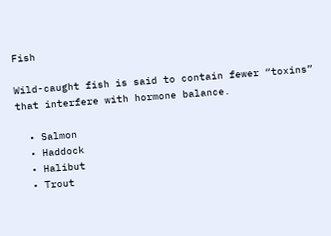Fish

Wild-caught fish is said to contain fewer “toxins” that interfere with hormone balance.

  • Salmon
  • Haddock
  • Halibut
  • Trout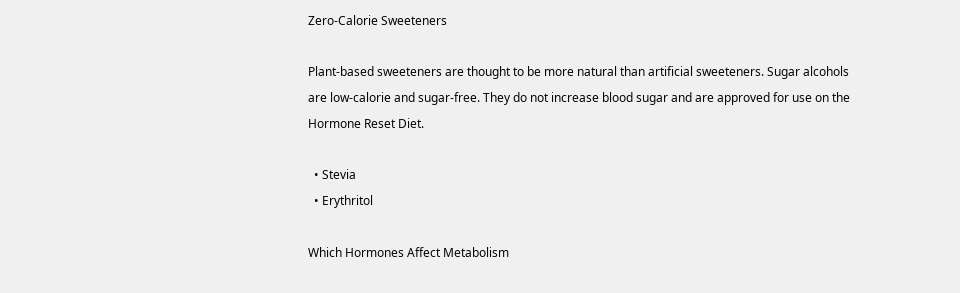Zero-Calorie Sweeteners

Plant-based sweeteners are thought to be more natural than artificial sweeteners. Sugar alcohols are low-calorie and sugar-free. They do not increase blood sugar and are approved for use on the Hormone Reset Diet.

  • Stevia
  • Erythritol

Which Hormones Affect Metabolism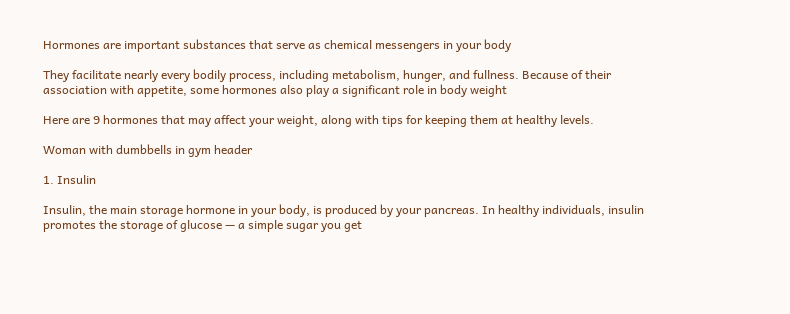Hormones are important substances that serve as chemical messengers in your body

They facilitate nearly every bodily process, including metabolism, hunger, and fullness. Because of their association with appetite, some hormones also play a significant role in body weight

Here are 9 hormones that may affect your weight, along with tips for keeping them at healthy levels.

Woman with dumbbells in gym header

1. Insulin

Insulin, the main storage hormone in your body, is produced by your pancreas. In healthy individuals, insulin promotes the storage of glucose — a simple sugar you get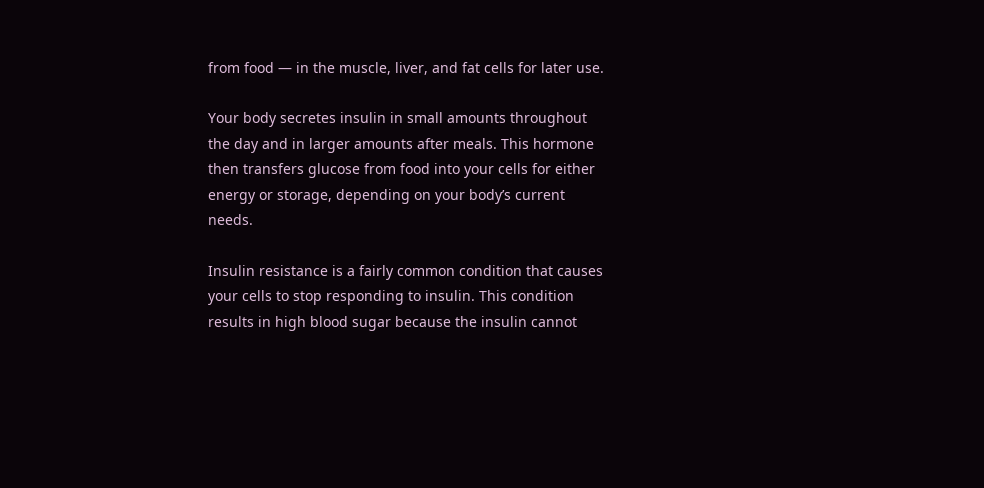from food — in the muscle, liver, and fat cells for later use.

Your body secretes insulin in small amounts throughout the day and in larger amounts after meals. This hormone then transfers glucose from food into your cells for either energy or storage, depending on your body’s current needs.

Insulin resistance is a fairly common condition that causes your cells to stop responding to insulin. This condition results in high blood sugar because the insulin cannot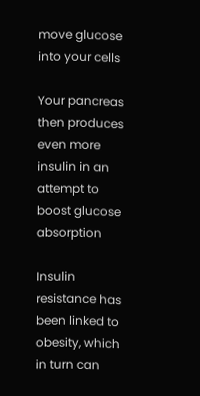move glucose into your cells

Your pancreas then produces even more insulin in an attempt to boost glucose absorption

Insulin resistance has been linked to obesity, which in turn can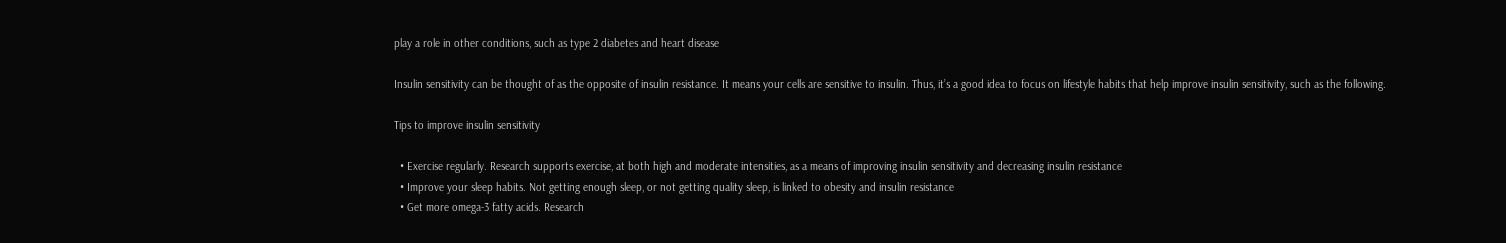play a role in other conditions, such as type 2 diabetes and heart disease

Insulin sensitivity can be thought of as the opposite of insulin resistance. It means your cells are sensitive to insulin. Thus, it’s a good idea to focus on lifestyle habits that help improve insulin sensitivity, such as the following.

Tips to improve insulin sensitivity

  • Exercise regularly. Research supports exercise, at both high and moderate intensities, as a means of improving insulin sensitivity and decreasing insulin resistance
  • Improve your sleep habits. Not getting enough sleep, or not getting quality sleep, is linked to obesity and insulin resistance
  • Get more omega-3 fatty acids. Research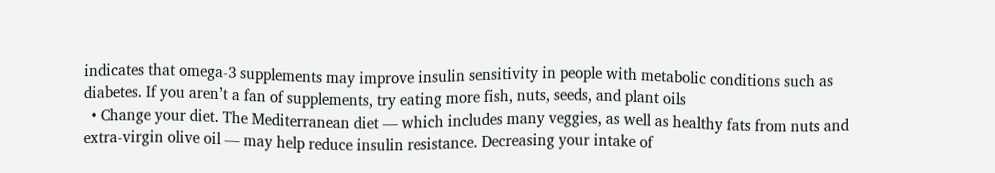indicates that omega-3 supplements may improve insulin sensitivity in people with metabolic conditions such as diabetes. If you aren’t a fan of supplements, try eating more fish, nuts, seeds, and plant oils
  • Change your diet. The Mediterranean diet — which includes many veggies, as well as healthy fats from nuts and extra-virgin olive oil — may help reduce insulin resistance. Decreasing your intake of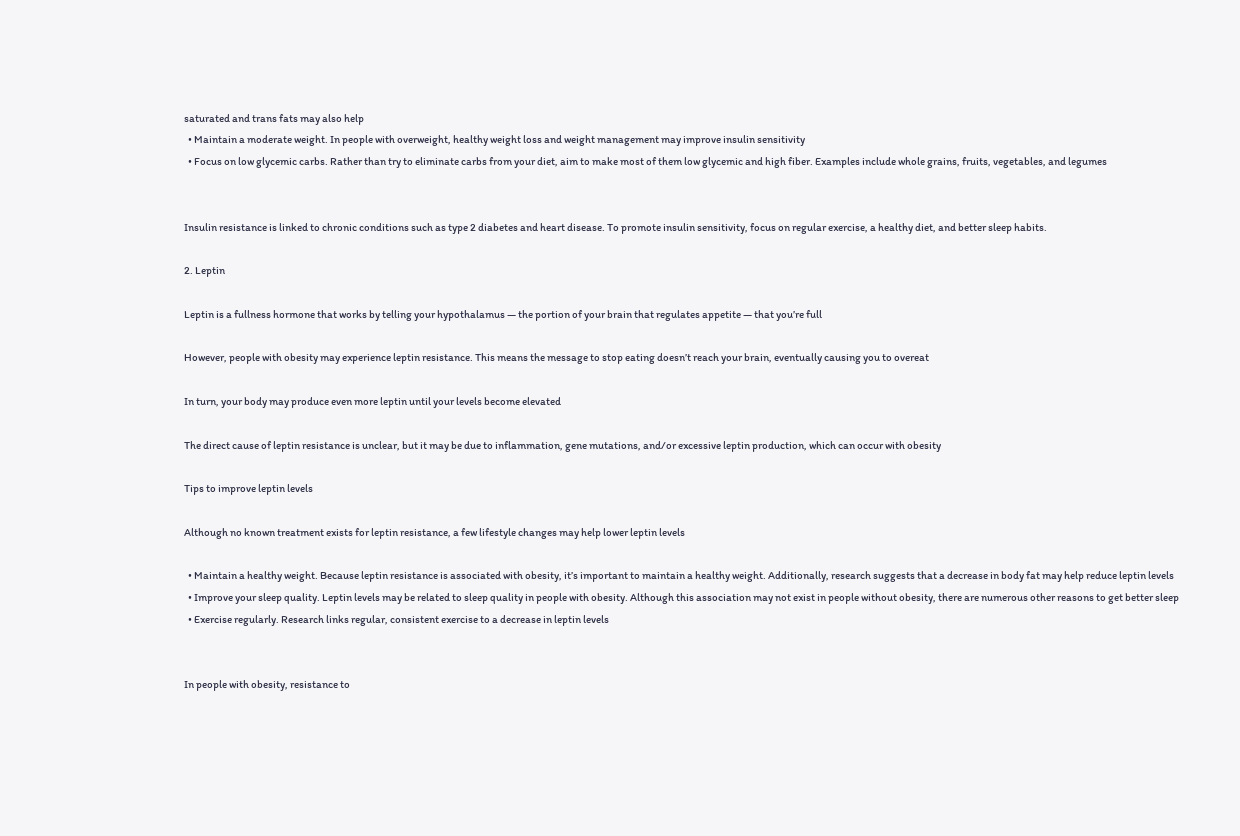saturated and trans fats may also help
  • Maintain a moderate weight. In people with overweight, healthy weight loss and weight management may improve insulin sensitivity
  • Focus on low glycemic carbs. Rather than try to eliminate carbs from your diet, aim to make most of them low glycemic and high fiber. Examples include whole grains, fruits, vegetables, and legumes


Insulin resistance is linked to chronic conditions such as type 2 diabetes and heart disease. To promote insulin sensitivity, focus on regular exercise, a healthy diet, and better sleep habits.

2. Leptin

Leptin is a fullness hormone that works by telling your hypothalamus — the portion of your brain that regulates appetite — that you’re full

However, people with obesity may experience leptin resistance. This means the message to stop eating doesn’t reach your brain, eventually causing you to overeat

In turn, your body may produce even more leptin until your levels become elevated

The direct cause of leptin resistance is unclear, but it may be due to inflammation, gene mutations, and/or excessive leptin production, which can occur with obesity

Tips to improve leptin levels

Although no known treatment exists for leptin resistance, a few lifestyle changes may help lower leptin levels

  • Maintain a healthy weight. Because leptin resistance is associated with obesity, it’s important to maintain a healthy weight. Additionally, research suggests that a decrease in body fat may help reduce leptin levels
  • Improve your sleep quality. Leptin levels may be related to sleep quality in people with obesity. Although this association may not exist in people without obesity, there are numerous other reasons to get better sleep
  • Exercise regularly. Research links regular, consistent exercise to a decrease in leptin levels


In people with obesity, resistance to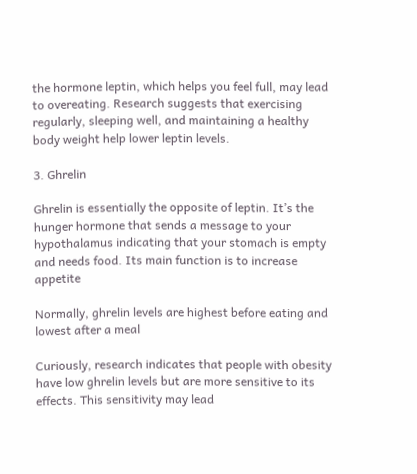the hormone leptin, which helps you feel full, may lead to overeating. Research suggests that exercising regularly, sleeping well, and maintaining a healthy body weight help lower leptin levels.

3. Ghrelin

Ghrelin is essentially the opposite of leptin. It’s the hunger hormone that sends a message to your hypothalamus indicating that your stomach is empty and needs food. Its main function is to increase appetite

Normally, ghrelin levels are highest before eating and lowest after a meal

Curiously, research indicates that people with obesity have low ghrelin levels but are more sensitive to its effects. This sensitivity may lead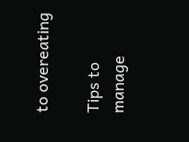to overeating

Tips to manage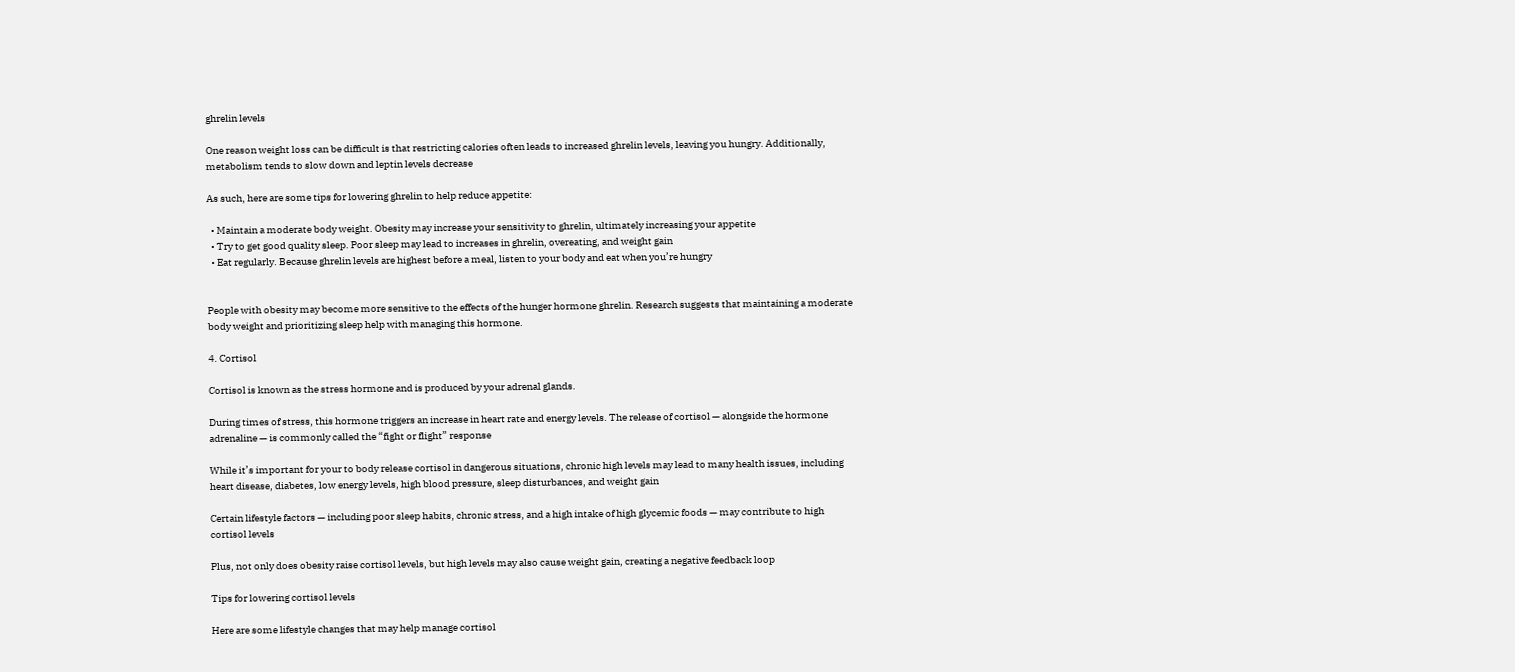ghrelin levels

One reason weight loss can be difficult is that restricting calories often leads to increased ghrelin levels, leaving you hungry. Additionally, metabolism tends to slow down and leptin levels decrease

As such, here are some tips for lowering ghrelin to help reduce appetite:

  • Maintain a moderate body weight. Obesity may increase your sensitivity to ghrelin, ultimately increasing your appetite
  • Try to get good quality sleep. Poor sleep may lead to increases in ghrelin, overeating, and weight gain
  • Eat regularly. Because ghrelin levels are highest before a meal, listen to your body and eat when you’re hungry


People with obesity may become more sensitive to the effects of the hunger hormone ghrelin. Research suggests that maintaining a moderate body weight and prioritizing sleep help with managing this hormone.

4. Cortisol

Cortisol is known as the stress hormone and is produced by your adrenal glands.

During times of stress, this hormone triggers an increase in heart rate and energy levels. The release of cortisol — alongside the hormone adrenaline — is commonly called the “fight or flight” response

While it’s important for your to body release cortisol in dangerous situations, chronic high levels may lead to many health issues, including heart disease, diabetes, low energy levels, high blood pressure, sleep disturbances, and weight gain

Certain lifestyle factors — including poor sleep habits, chronic stress, and a high intake of high glycemic foods — may contribute to high cortisol levels

Plus, not only does obesity raise cortisol levels, but high levels may also cause weight gain, creating a negative feedback loop

Tips for lowering cortisol levels

Here are some lifestyle changes that may help manage cortisol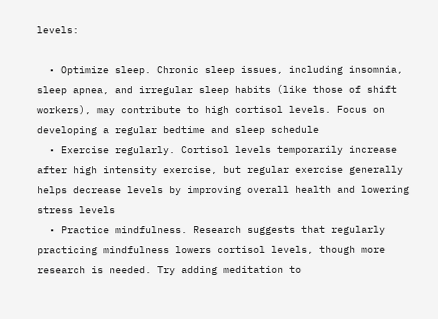levels:

  • Optimize sleep. Chronic sleep issues, including insomnia, sleep apnea, and irregular sleep habits (like those of shift workers), may contribute to high cortisol levels. Focus on developing a regular bedtime and sleep schedule
  • Exercise regularly. Cortisol levels temporarily increase after high intensity exercise, but regular exercise generally helps decrease levels by improving overall health and lowering stress levels
  • Practice mindfulness. Research suggests that regularly practicing mindfulness lowers cortisol levels, though more research is needed. Try adding meditation to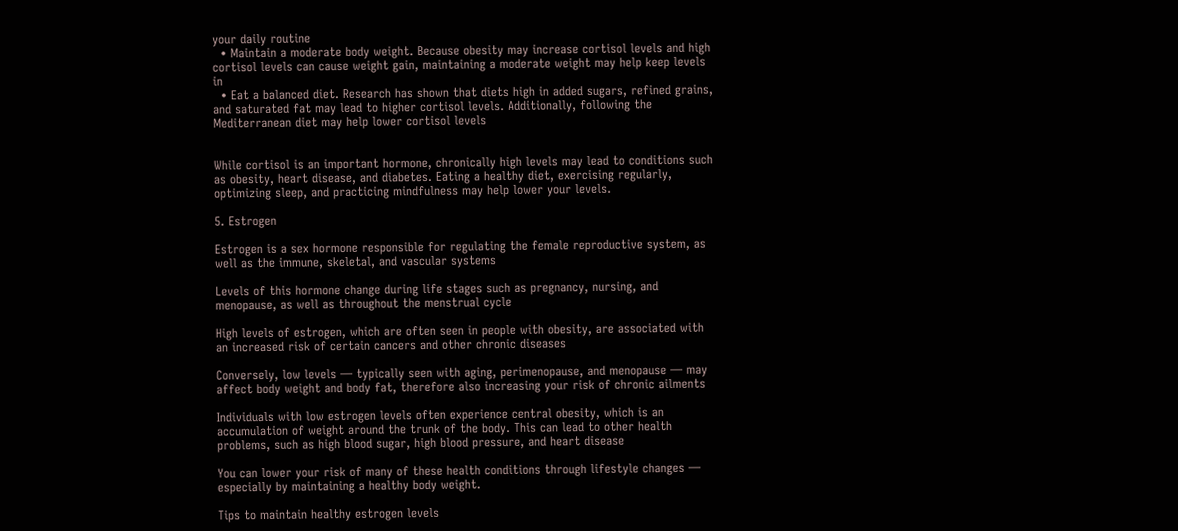your daily routine
  • Maintain a moderate body weight. Because obesity may increase cortisol levels and high cortisol levels can cause weight gain, maintaining a moderate weight may help keep levels in
  • Eat a balanced diet. Research has shown that diets high in added sugars, refined grains, and saturated fat may lead to higher cortisol levels. Additionally, following the Mediterranean diet may help lower cortisol levels


While cortisol is an important hormone, chronically high levels may lead to conditions such as obesity, heart disease, and diabetes. Eating a healthy diet, exercising regularly, optimizing sleep, and practicing mindfulness may help lower your levels.

5. Estrogen

Estrogen is a sex hormone responsible for regulating the female reproductive system, as well as the immune, skeletal, and vascular systems

Levels of this hormone change during life stages such as pregnancy, nursing, and menopause, as well as throughout the menstrual cycle

High levels of estrogen, which are often seen in people with obesity, are associated with an increased risk of certain cancers and other chronic diseases

Conversely, low levels — typically seen with aging, perimenopause, and menopause — may affect body weight and body fat, therefore also increasing your risk of chronic ailments

Individuals with low estrogen levels often experience central obesity, which is an accumulation of weight around the trunk of the body. This can lead to other health problems, such as high blood sugar, high blood pressure, and heart disease

You can lower your risk of many of these health conditions through lifestyle changes — especially by maintaining a healthy body weight.

Tips to maintain healthy estrogen levels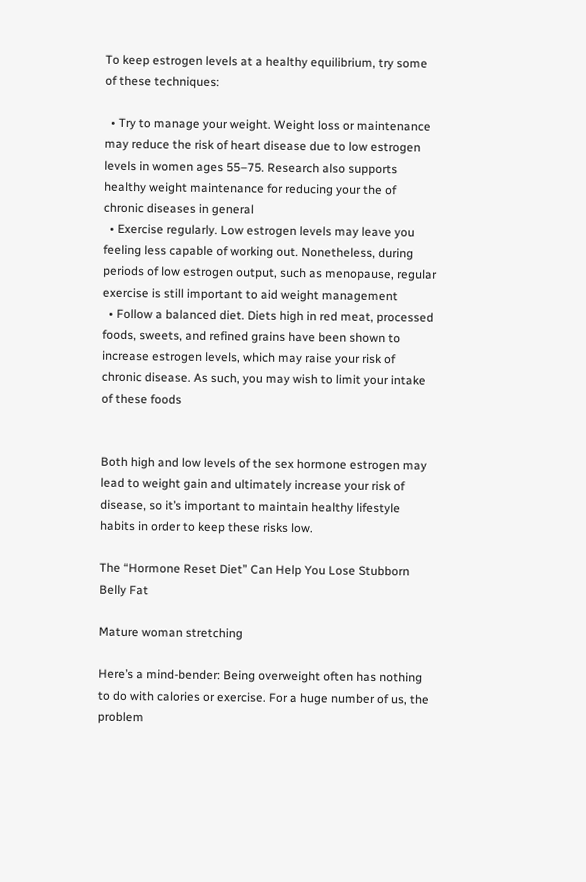To keep estrogen levels at a healthy equilibrium, try some of these techniques:

  • Try to manage your weight. Weight loss or maintenance may reduce the risk of heart disease due to low estrogen levels in women ages 55–75. Research also supports healthy weight maintenance for reducing your the of chronic diseases in general
  • Exercise regularly. Low estrogen levels may leave you feeling less capable of working out. Nonetheless, during periods of low estrogen output, such as menopause, regular exercise is still important to aid weight management
  • Follow a balanced diet. Diets high in red meat, processed foods, sweets, and refined grains have been shown to increase estrogen levels, which may raise your risk of chronic disease. As such, you may wish to limit your intake of these foods


Both high and low levels of the sex hormone estrogen may lead to weight gain and ultimately increase your risk of disease, so it’s important to maintain healthy lifestyle habits in order to keep these risks low.

The “Hormone Reset Diet” Can Help You Lose Stubborn Belly Fat

Mature woman stretching

Here’s a mind-bender: Being overweight often has nothing to do with calories or exercise. For a huge number of us, the problem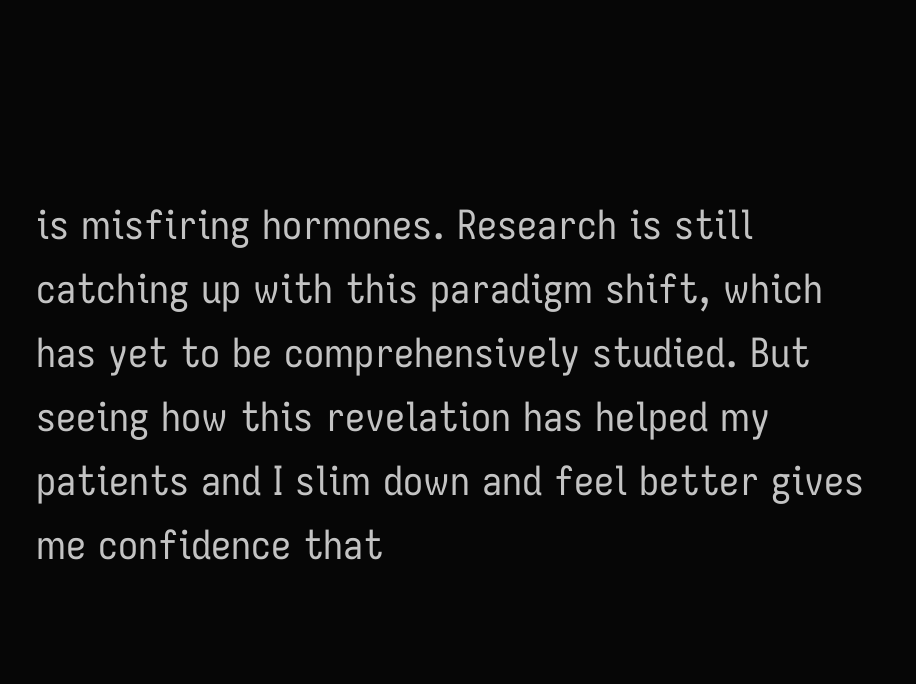is misfiring hormones. Research is still catching up with this paradigm shift, which has yet to be comprehensively studied. But seeing how this revelation has helped my patients and I slim down and feel better gives me confidence that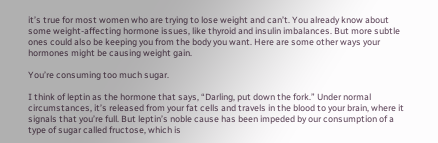it’s true for most women who are trying to lose weight and can’t. You already know about some weight-affecting hormone issues, like thyroid and insulin imbalances. But more subtle ones could also be keeping you from the body you want. Here are some other ways your hormones might be causing weight gain.

You’re consuming too much sugar.

I think of leptin as the hormone that says, “Darling, put down the fork.” Under normal circumstances, it’s released from your fat cells and travels in the blood to your brain, where it signals that you’re full. But leptin’s noble cause has been impeded by our consumption of a type of sugar called fructose, which is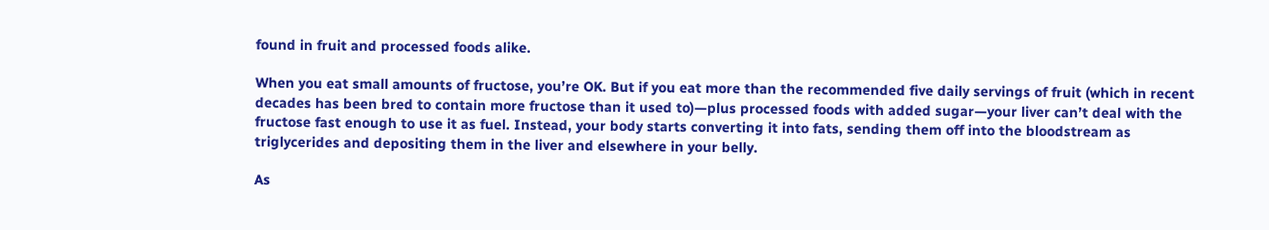found in fruit and processed foods alike.

When you eat small amounts of fructose, you’re OK. But if you eat more than the recommended five daily servings of fruit (which in recent decades has been bred to contain more fructose than it used to)—plus processed foods with added sugar—your liver can’t deal with the fructose fast enough to use it as fuel. Instead, your body starts converting it into fats, sending them off into the bloodstream as triglycerides and depositing them in the liver and elsewhere in your belly.

As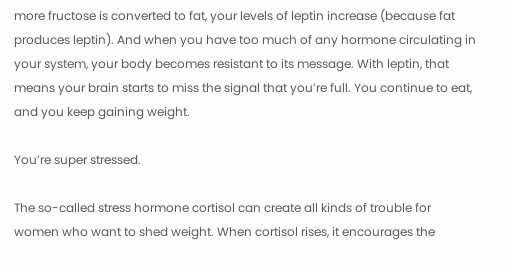more fructose is converted to fat, your levels of leptin increase (because fat produces leptin). And when you have too much of any hormone circulating in your system, your body becomes resistant to its message. With leptin, that means your brain starts to miss the signal that you’re full. You continue to eat, and you keep gaining weight.

You’re super stressed.

The so-called stress hormone cortisol can create all kinds of trouble for women who want to shed weight. When cortisol rises, it encourages the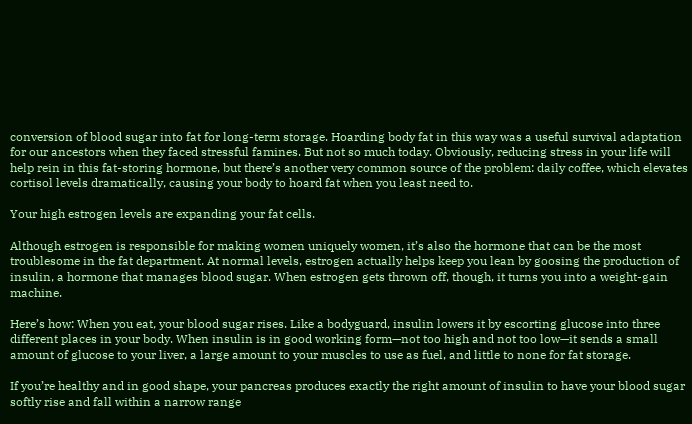conversion of blood sugar into fat for long-term storage. Hoarding body fat in this way was a useful survival adaptation for our ancestors when they faced stressful famines. But not so much today. Obviously, reducing stress in your life will help rein in this fat-storing hormone, but there’s another very common source of the problem: daily coffee, which elevates cortisol levels dramatically, causing your body to hoard fat when you least need to.

Your high estrogen levels are expanding your fat cells.

Although estrogen is responsible for making women uniquely women, it’s also the hormone that can be the most troublesome in the fat department. At normal levels, estrogen actually helps keep you lean by goosing the production of insulin, a hormone that manages blood sugar. When estrogen gets thrown off, though, it turns you into a weight-gain machine.

Here’s how: When you eat, your blood sugar rises. Like a bodyguard, insulin lowers it by escorting glucose into three different places in your body. When insulin is in good working form—not too high and not too low—it sends a small amount of glucose to your liver, a large amount to your muscles to use as fuel, and little to none for fat storage.

If you’re healthy and in good shape, your pancreas produces exactly the right amount of insulin to have your blood sugar softly rise and fall within a narrow range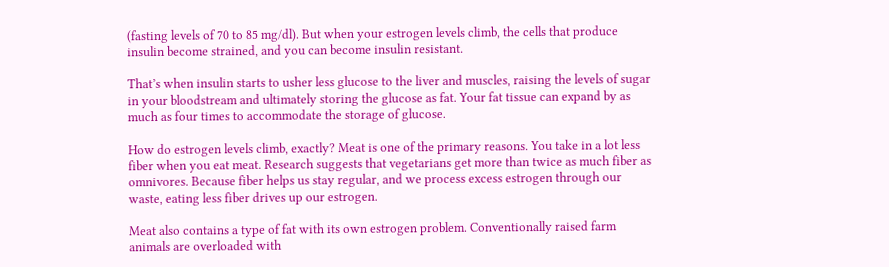(fasting levels of 70 to 85 mg/dl). But when your estrogen levels climb, the cells that produce insulin become strained, and you can become insulin resistant.

That’s when insulin starts to usher less glucose to the liver and muscles, raising the levels of sugar in your bloodstream and ultimately storing the glucose as fat. Your fat tissue can expand by as much as four times to accommodate the storage of glucose.

How do estrogen levels climb, exactly? Meat is one of the primary reasons. You take in a lot less fiber when you eat meat. Research suggests that vegetarians get more than twice as much fiber as omnivores. Because fiber helps us stay regular, and we process excess estrogen through our waste, eating less fiber drives up our estrogen.

Meat also contains a type of fat with its own estrogen problem. Conventionally raised farm animals are overloaded with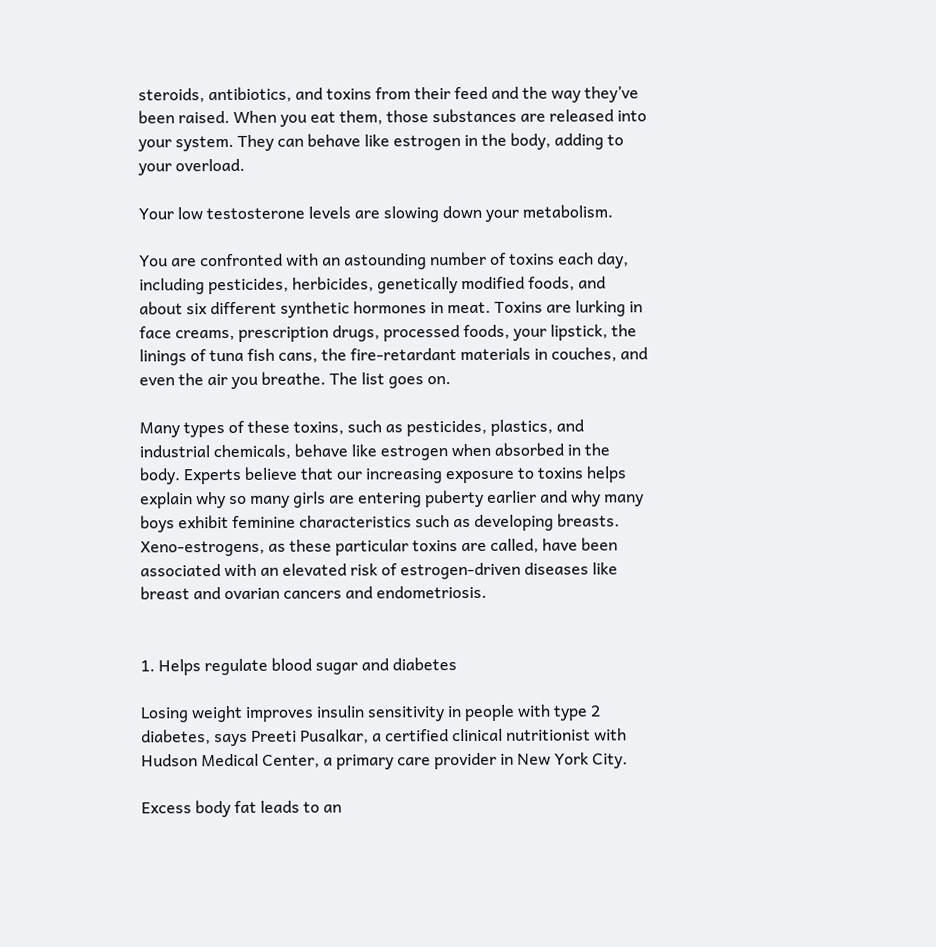steroids, antibiotics, and toxins from their feed and the way they’ve been raised. When you eat them, those substances are released into your system. They can behave like estrogen in the body, adding to your overload.

Your low testosterone levels are slowing down your metabolism.

You are confronted with an astounding number of toxins each day, including pesticides, herbicides, genetically modified foods, and about six different synthetic hormones in meat. Toxins are lurking in face creams, prescription drugs, processed foods, your lipstick, the linings of tuna fish cans, the fire-retardant materials in couches, and even the air you breathe. The list goes on.

Many types of these toxins, such as pesticides, plastics, and industrial chemicals, behave like estrogen when absorbed in the body. Experts believe that our increasing exposure to toxins helps explain why so many girls are entering puberty earlier and why many boys exhibit feminine characteristics such as developing breasts. Xeno-estrogens, as these particular toxins are called, have been associated with an elevated risk of estrogen-driven diseases like breast and ovarian cancers and endometriosis.


1. Helps regulate blood sugar and diabetes

Losing weight improves insulin sensitivity in people with type 2 diabetes, says Preeti Pusalkar, a certified clinical nutritionist with Hudson Medical Center, a primary care provider in New York City.

Excess body fat leads to an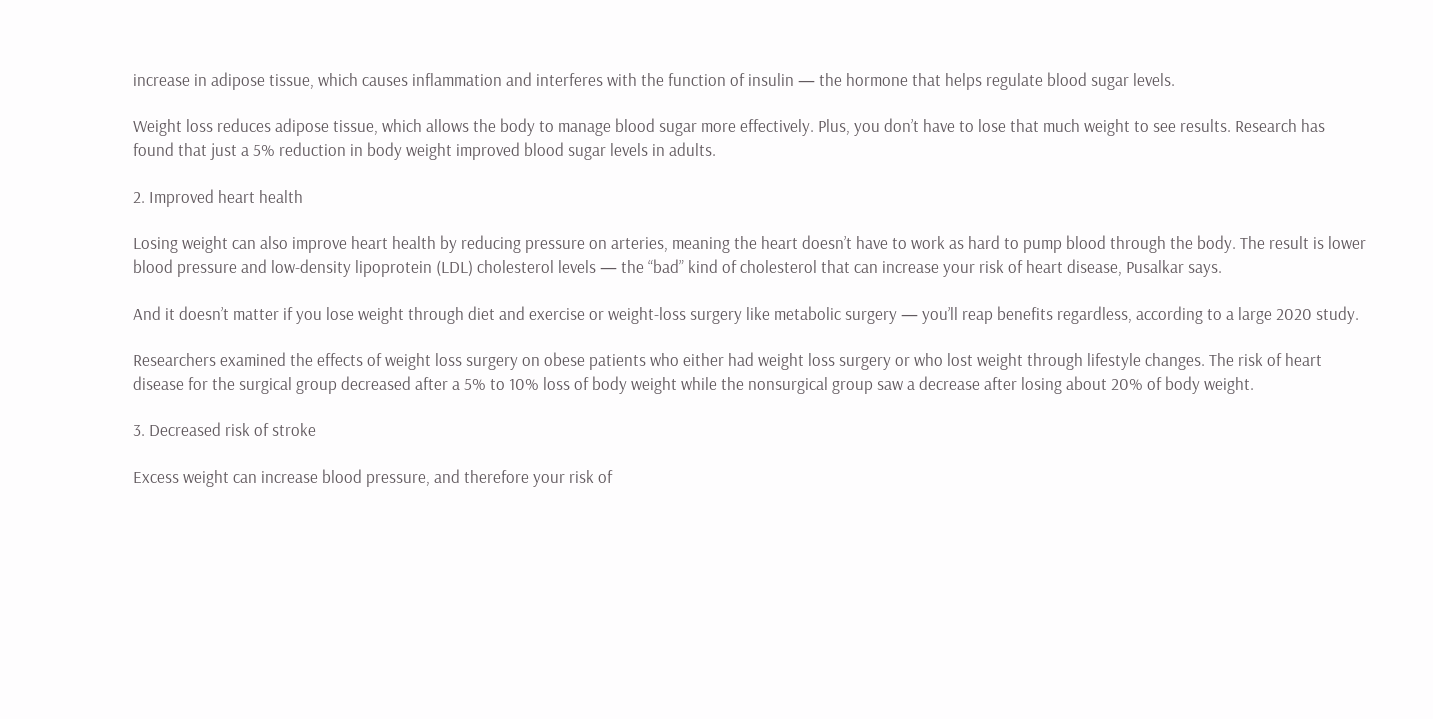increase in adipose tissue, which causes inflammation and interferes with the function of insulin — the hormone that helps regulate blood sugar levels.

Weight loss reduces adipose tissue, which allows the body to manage blood sugar more effectively. Plus, you don’t have to lose that much weight to see results. Research has found that just a 5% reduction in body weight improved blood sugar levels in adults.

2. Improved heart health

Losing weight can also improve heart health by reducing pressure on arteries, meaning the heart doesn’t have to work as hard to pump blood through the body. The result is lower blood pressure and low-density lipoprotein (LDL) cholesterol levels — the “bad” kind of cholesterol that can increase your risk of heart disease, Pusalkar says.

And it doesn’t matter if you lose weight through diet and exercise or weight-loss surgery like metabolic surgery — you’ll reap benefits regardless, according to a large 2020 study.

Researchers examined the effects of weight loss surgery on obese patients who either had weight loss surgery or who lost weight through lifestyle changes. The risk of heart disease for the surgical group decreased after a 5% to 10% loss of body weight while the nonsurgical group saw a decrease after losing about 20% of body weight.

3. Decreased risk of stroke

Excess weight can increase blood pressure, and therefore your risk of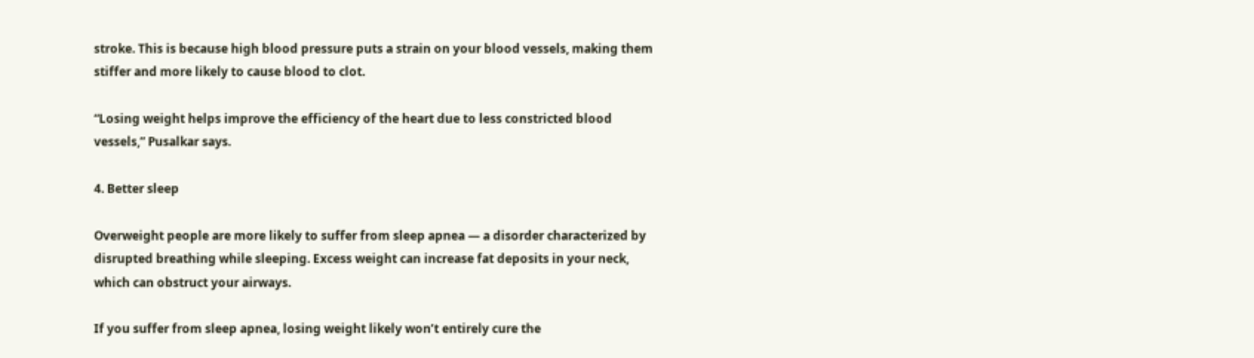stroke. This is because high blood pressure puts a strain on your blood vessels, making them stiffer and more likely to cause blood to clot.

“Losing weight helps improve the efficiency of the heart due to less constricted blood vessels,” Pusalkar says.

4. Better sleep

Overweight people are more likely to suffer from sleep apnea — a disorder characterized by disrupted breathing while sleeping. Excess weight can increase fat deposits in your neck, which can obstruct your airways.

If you suffer from sleep apnea, losing weight likely won’t entirely cure the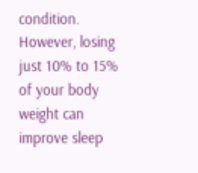condition. However, losing just 10% to 15% of your body weight can improve sleep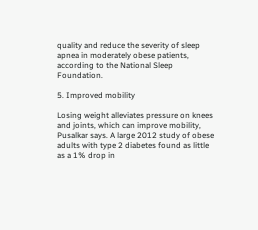quality and reduce the severity of sleep apnea in moderately obese patients, according to the National Sleep Foundation.

5. Improved mobility

Losing weight alleviates pressure on knees and joints, which can improve mobility, Pusalkar says. A large 2012 study of obese adults with type 2 diabetes found as little as a 1% drop in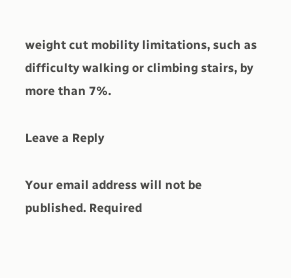weight cut mobility limitations, such as difficulty walking or climbing stairs, by more than 7%.

Leave a Reply

Your email address will not be published. Required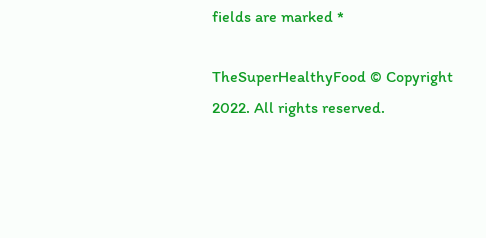fields are marked *

TheSuperHealthyFood © Copyright 2022. All rights reserved.